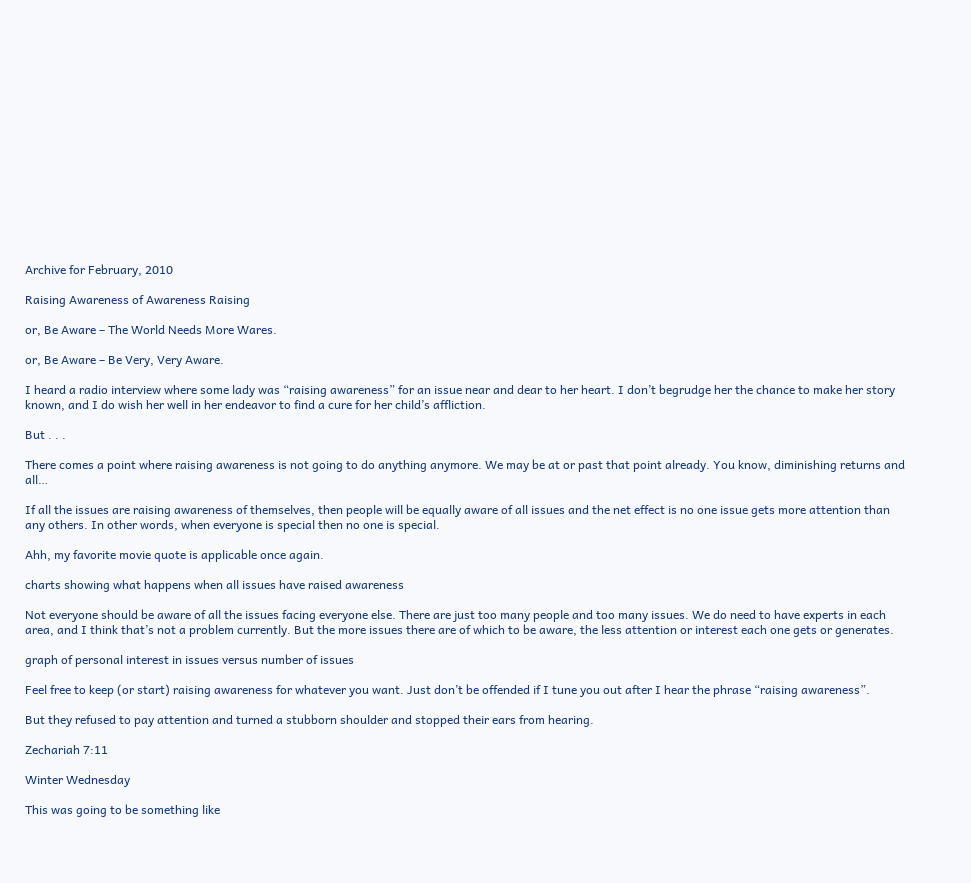Archive for February, 2010

Raising Awareness of Awareness Raising

or, Be Aware – The World Needs More Wares.

or, Be Aware – Be Very, Very Aware.

I heard a radio interview where some lady was “raising awareness” for an issue near and dear to her heart. I don’t begrudge her the chance to make her story known, and I do wish her well in her endeavor to find a cure for her child’s affliction.

But . . .

There comes a point where raising awareness is not going to do anything anymore. We may be at or past that point already. You know, diminishing returns and all…

If all the issues are raising awareness of themselves, then people will be equally aware of all issues and the net effect is no one issue gets more attention than any others. In other words, when everyone is special then no one is special.

Ahh, my favorite movie quote is applicable once again.

charts showing what happens when all issues have raised awareness

Not everyone should be aware of all the issues facing everyone else. There are just too many people and too many issues. We do need to have experts in each area, and I think that’s not a problem currently. But the more issues there are of which to be aware, the less attention or interest each one gets or generates.

graph of personal interest in issues versus number of issues

Feel free to keep (or start) raising awareness for whatever you want. Just don’t be offended if I tune you out after I hear the phrase “raising awareness”.

But they refused to pay attention and turned a stubborn shoulder and stopped their ears from hearing.

Zechariah 7:11

Winter Wednesday

This was going to be something like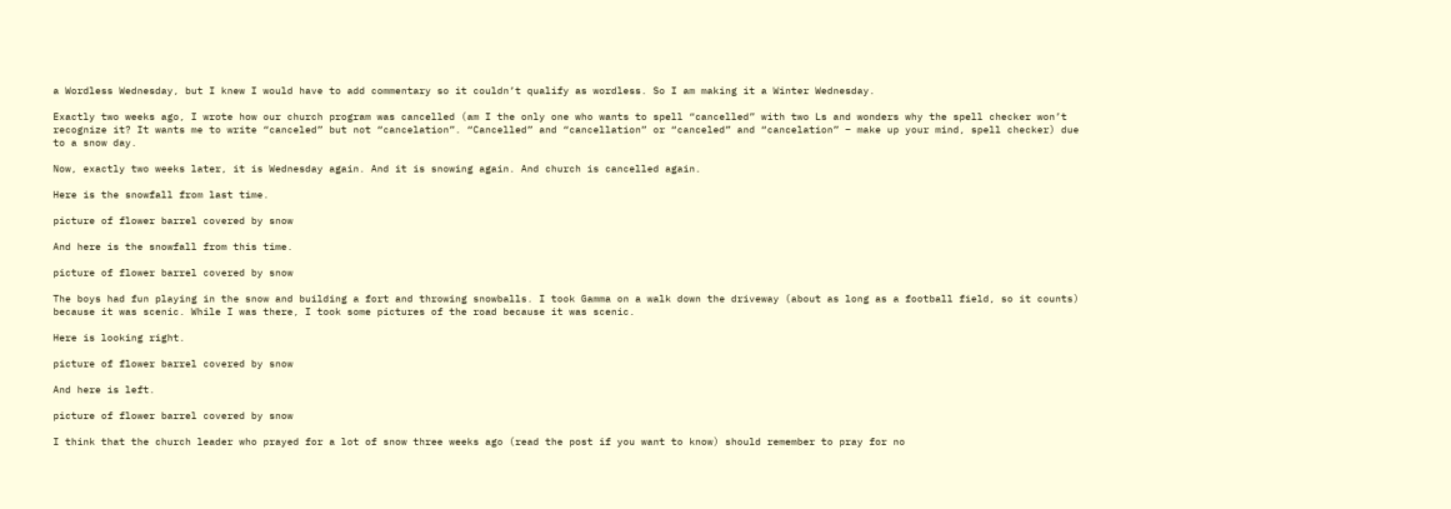a Wordless Wednesday, but I knew I would have to add commentary so it couldn’t qualify as wordless. So I am making it a Winter Wednesday.

Exactly two weeks ago, I wrote how our church program was cancelled (am I the only one who wants to spell “cancelled” with two Ls and wonders why the spell checker won’t recognize it? It wants me to write “canceled” but not “cancelation”. “Cancelled” and “cancellation” or “canceled” and “cancelation” – make up your mind, spell checker) due to a snow day.

Now, exactly two weeks later, it is Wednesday again. And it is snowing again. And church is cancelled again.

Here is the snowfall from last time.

picture of flower barrel covered by snow

And here is the snowfall from this time.

picture of flower barrel covered by snow

The boys had fun playing in the snow and building a fort and throwing snowballs. I took Gamma on a walk down the driveway (about as long as a football field, so it counts) because it was scenic. While I was there, I took some pictures of the road because it was scenic.

Here is looking right.

picture of flower barrel covered by snow

And here is left.

picture of flower barrel covered by snow

I think that the church leader who prayed for a lot of snow three weeks ago (read the post if you want to know) should remember to pray for no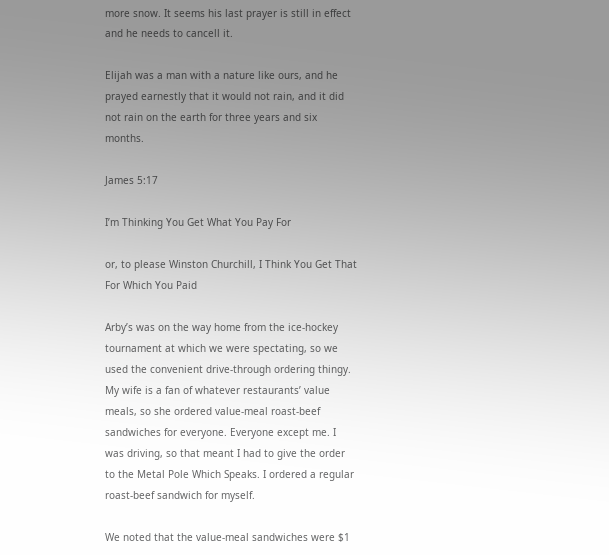more snow. It seems his last prayer is still in effect and he needs to cancell it.

Elijah was a man with a nature like ours, and he prayed earnestly that it would not rain, and it did not rain on the earth for three years and six months.

James 5:17

I’m Thinking You Get What You Pay For

or, to please Winston Churchill, I Think You Get That For Which You Paid

Arby’s was on the way home from the ice-hockey tournament at which we were spectating, so we used the convenient drive-through ordering thingy. My wife is a fan of whatever restaurants’ value meals, so she ordered value-meal roast-beef sandwiches for everyone. Everyone except me. I was driving, so that meant I had to give the order to the Metal Pole Which Speaks. I ordered a regular roast-beef sandwich for myself.

We noted that the value-meal sandwiches were $1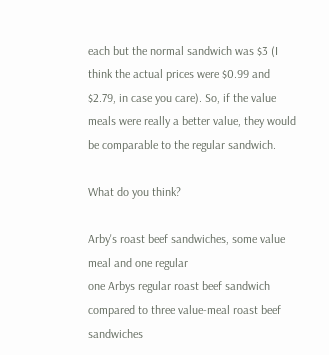each but the normal sandwich was $3 (I think the actual prices were $0.99 and $2.79, in case you care). So, if the value meals were really a better value, they would be comparable to the regular sandwich.

What do you think?

Arby's roast beef sandwiches, some value meal and one regular
one Arbys regular roast beef sandwich compared to three value-meal roast beef sandwiches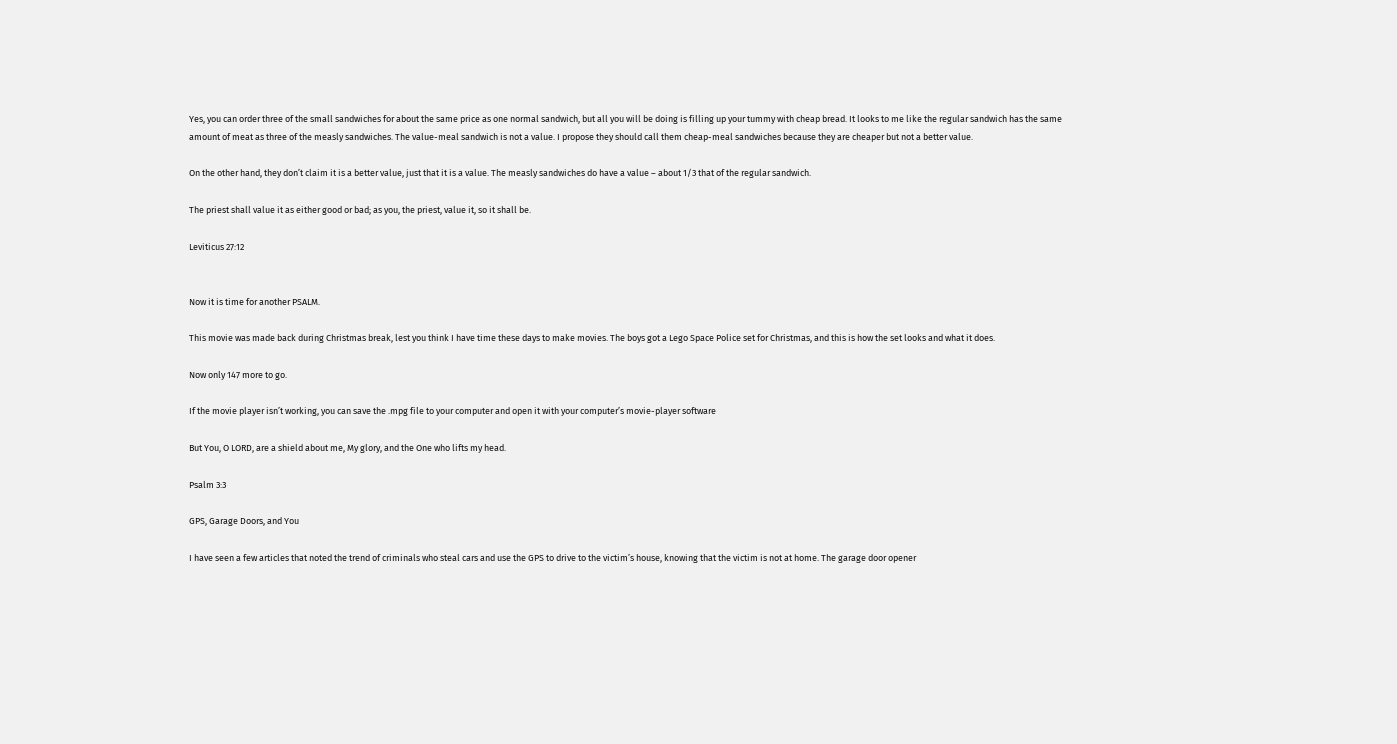Yes, you can order three of the small sandwiches for about the same price as one normal sandwich, but all you will be doing is filling up your tummy with cheap bread. It looks to me like the regular sandwich has the same amount of meat as three of the measly sandwiches. The value-meal sandwich is not a value. I propose they should call them cheap-meal sandwiches because they are cheaper but not a better value.

On the other hand, they don’t claim it is a better value, just that it is a value. The measly sandwiches do have a value – about 1/3 that of the regular sandwich.

The priest shall value it as either good or bad; as you, the priest, value it, so it shall be.

Leviticus 27:12


Now it is time for another PSALM.

This movie was made back during Christmas break, lest you think I have time these days to make movies. The boys got a Lego Space Police set for Christmas, and this is how the set looks and what it does.

Now only 147 more to go.

If the movie player isn’t working, you can save the .mpg file to your computer and open it with your computer’s movie-player software

But You, O LORD, are a shield about me, My glory, and the One who lifts my head.

Psalm 3:3

GPS, Garage Doors, and You

I have seen a few articles that noted the trend of criminals who steal cars and use the GPS to drive to the victim’s house, knowing that the victim is not at home. The garage door opener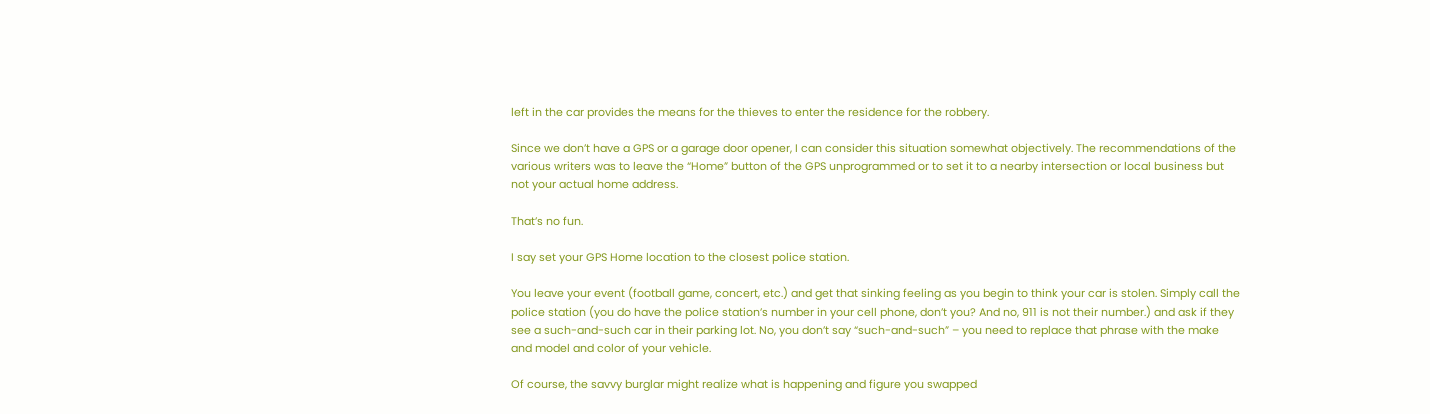left in the car provides the means for the thieves to enter the residence for the robbery.

Since we don’t have a GPS or a garage door opener, I can consider this situation somewhat objectively. The recommendations of the various writers was to leave the “Home” button of the GPS unprogrammed or to set it to a nearby intersection or local business but not your actual home address.

That’s no fun.

I say set your GPS Home location to the closest police station.

You leave your event (football game, concert, etc.) and get that sinking feeling as you begin to think your car is stolen. Simply call the police station (you do have the police station’s number in your cell phone, don’t you? And no, 911 is not their number.) and ask if they see a such-and-such car in their parking lot. No, you don’t say “such-and-such” – you need to replace that phrase with the make and model and color of your vehicle.

Of course, the savvy burglar might realize what is happening and figure you swapped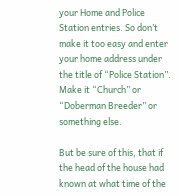your Home and Police Station entries. So don’t make it too easy and enter your home address under the title of “Police Station”. Make it “Church” or “Doberman Breeder” or something else.

But be sure of this, that if the head of the house had known at what time of the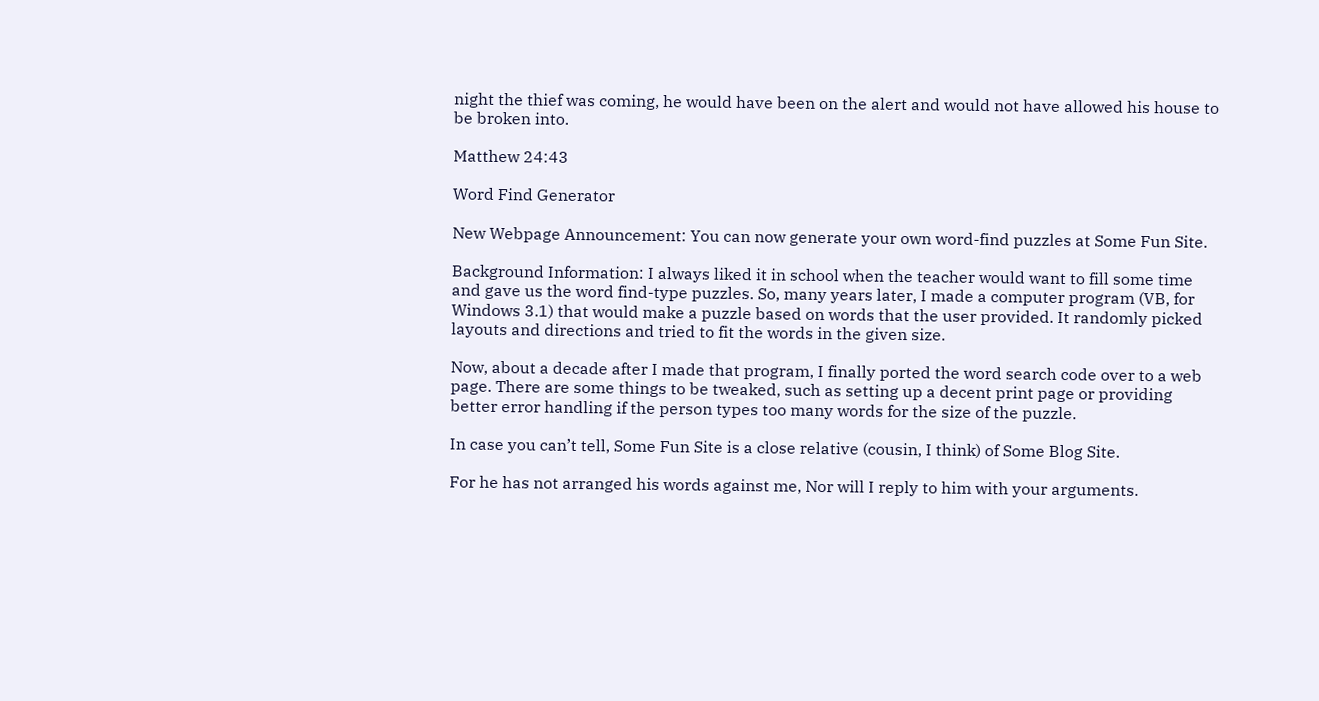night the thief was coming, he would have been on the alert and would not have allowed his house to be broken into.

Matthew 24:43

Word Find Generator

New Webpage Announcement: You can now generate your own word-find puzzles at Some Fun Site.

Background Information: I always liked it in school when the teacher would want to fill some time and gave us the word find-type puzzles. So, many years later, I made a computer program (VB, for Windows 3.1) that would make a puzzle based on words that the user provided. It randomly picked layouts and directions and tried to fit the words in the given size.

Now, about a decade after I made that program, I finally ported the word search code over to a web page. There are some things to be tweaked, such as setting up a decent print page or providing better error handling if the person types too many words for the size of the puzzle.

In case you can’t tell, Some Fun Site is a close relative (cousin, I think) of Some Blog Site.

For he has not arranged his words against me, Nor will I reply to him with your arguments.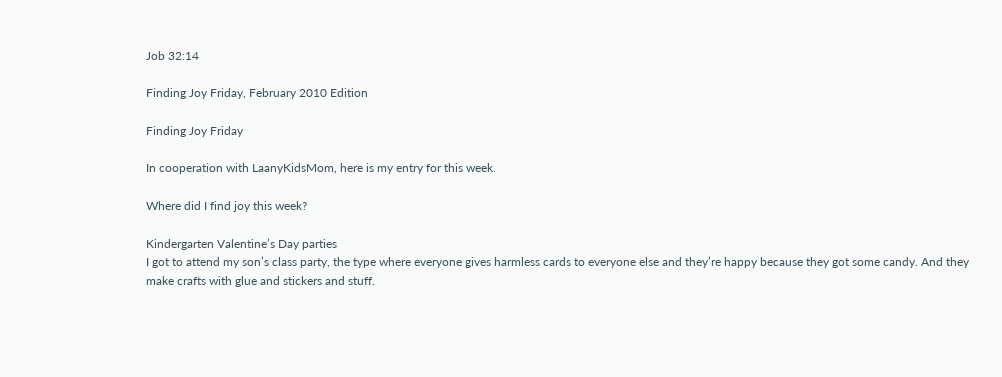Job 32:14

Finding Joy Friday, February 2010 Edition

Finding Joy Friday

In cooperation with LaanyKidsMom, here is my entry for this week.

Where did I find joy this week?

Kindergarten Valentine’s Day parties
I got to attend my son’s class party, the type where everyone gives harmless cards to everyone else and they’re happy because they got some candy. And they make crafts with glue and stickers and stuff.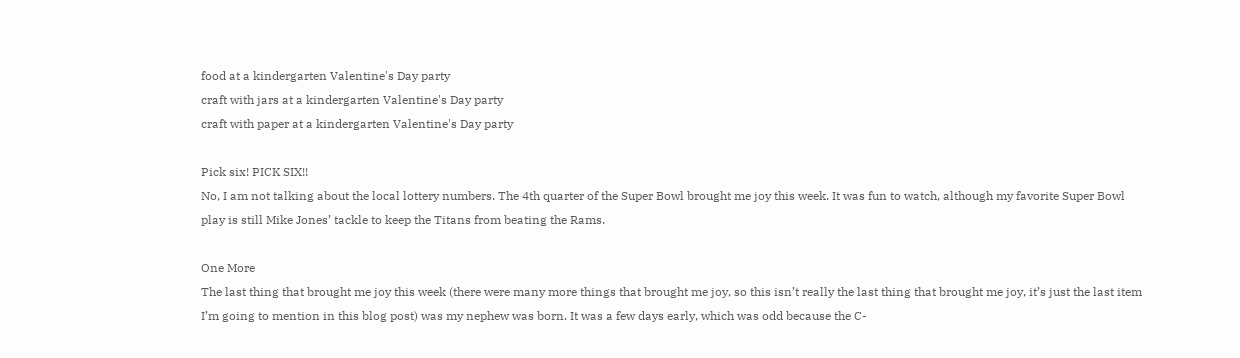food at a kindergarten Valentine's Day party
craft with jars at a kindergarten Valentine's Day party
craft with paper at a kindergarten Valentine's Day party

Pick six! PICK SIX!!
No, I am not talking about the local lottery numbers. The 4th quarter of the Super Bowl brought me joy this week. It was fun to watch, although my favorite Super Bowl play is still Mike Jones’ tackle to keep the Titans from beating the Rams.

One More
The last thing that brought me joy this week (there were many more things that brought me joy, so this isn’t really the last thing that brought me joy, it’s just the last item I’m going to mention in this blog post) was my nephew was born. It was a few days early, which was odd because the C-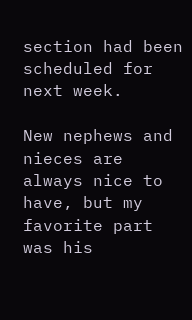section had been scheduled for next week.

New nephews and nieces are always nice to have, but my favorite part was his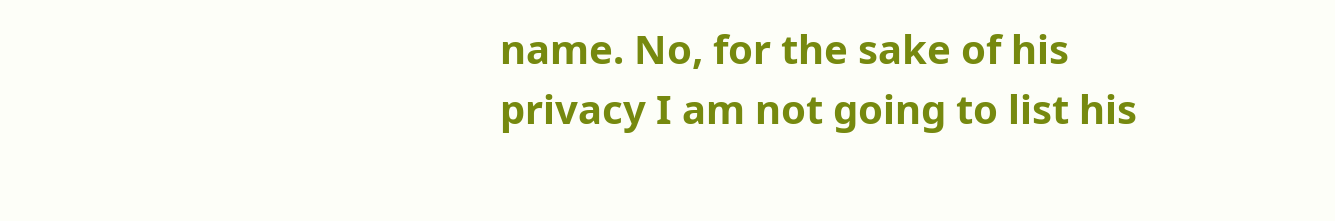name. No, for the sake of his privacy I am not going to list his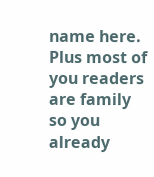name here. Plus most of you readers are family so you already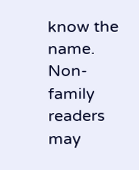know the name. Non-family readers may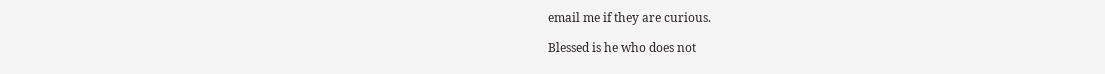email me if they are curious.

Blessed is he who does not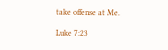take offense at Me.

Luke 7:23